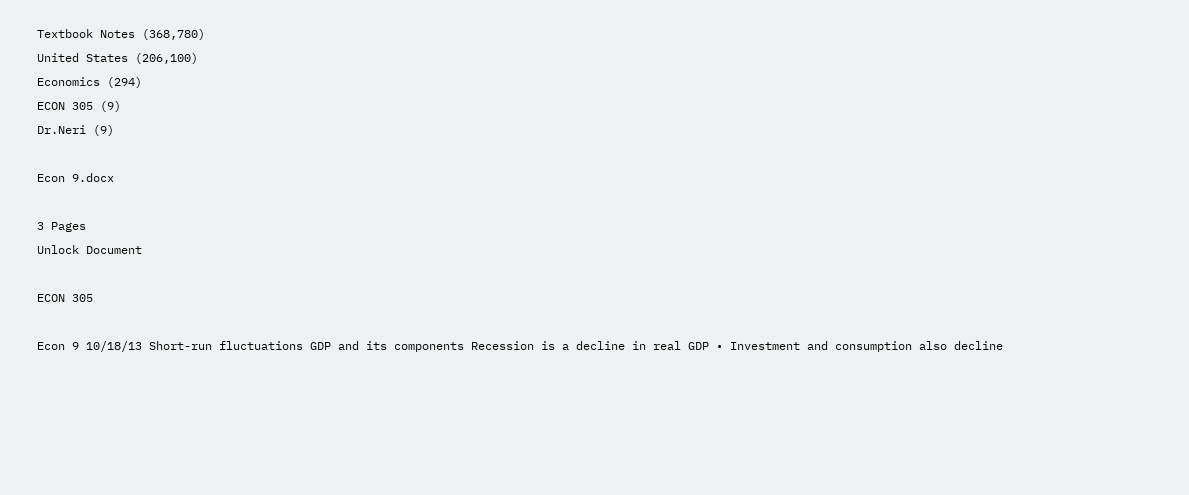Textbook Notes (368,780)
United States (206,100)
Economics (294)
ECON 305 (9)
Dr.Neri (9)

Econ 9.docx

3 Pages
Unlock Document

ECON 305

Econ 9 10/18/13 Short-run fluctuations GDP and its components Recession is a decline in real GDP • Investment and consumption also decline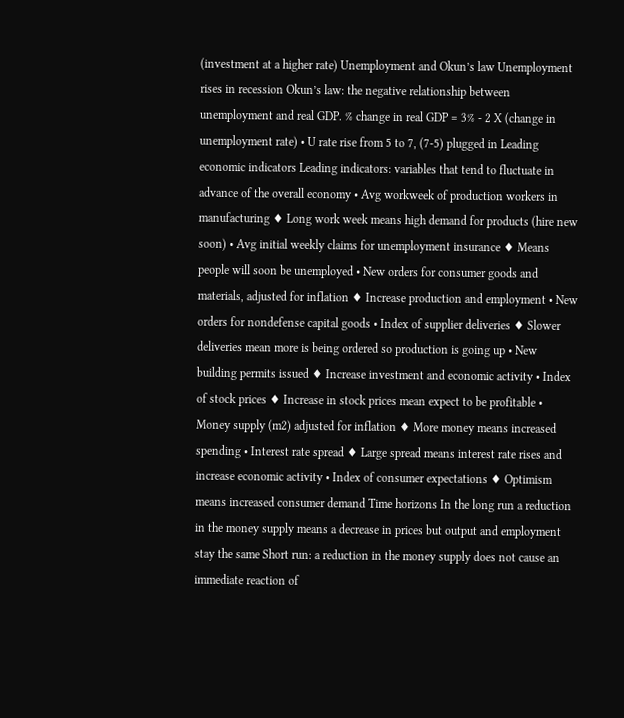(investment at a higher rate) Unemployment and Okun’s law Unemployment rises in recession Okun’s law: the negative relationship between unemployment and real GDP. % change in real GDP = 3% - 2 X (change in unemployment rate) • U rate rise from 5 to 7, (7-5) plugged in Leading economic indicators Leading indicators: variables that tend to fluctuate in advance of the overall economy • Avg workweek of production workers in manufacturing ♦ Long work week means high demand for products (hire new soon) • Avg initial weekly claims for unemployment insurance ♦ Means people will soon be unemployed • New orders for consumer goods and materials, adjusted for inflation ♦ Increase production and employment • New orders for nondefense capital goods • Index of supplier deliveries ♦ Slower deliveries mean more is being ordered so production is going up • New building permits issued ♦ Increase investment and economic activity • Index of stock prices ♦ Increase in stock prices mean expect to be profitable • Money supply (m2) adjusted for inflation ♦ More money means increased spending • Interest rate spread ♦ Large spread means interest rate rises and increase economic activity • Index of consumer expectations ♦ Optimism means increased consumer demand Time horizons In the long run a reduction in the money supply means a decrease in prices but output and employment stay the same Short run: a reduction in the money supply does not cause an immediate reaction of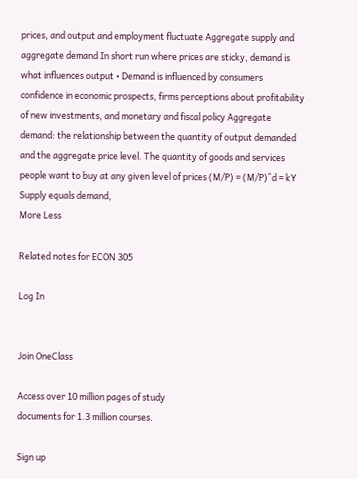prices, and output and employment fluctuate Aggregate supply and aggregate demand In short run where prices are sticky, demand is what influences output • Demand is influenced by consumers confidence in economic prospects, firms perceptions about profitability of new investments, and monetary and fiscal policy Aggregate demand: the relationship between the quantity of output demanded and the aggregate price level. The quantity of goods and services people want to buy at any given level of prices (M/P) = (M/P)^d = kY Supply equals demand,
More Less

Related notes for ECON 305

Log In


Join OneClass

Access over 10 million pages of study
documents for 1.3 million courses.

Sign up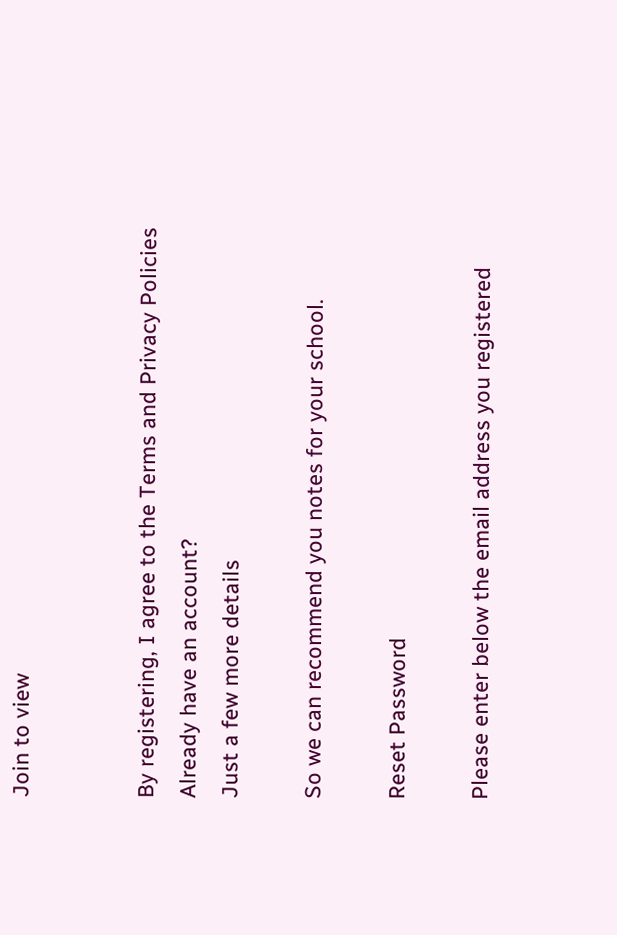Join to view


By registering, I agree to the Terms and Privacy Policies
Already have an account?
Just a few more details

So we can recommend you notes for your school.

Reset Password

Please enter below the email address you registered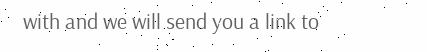with and we will send you a link to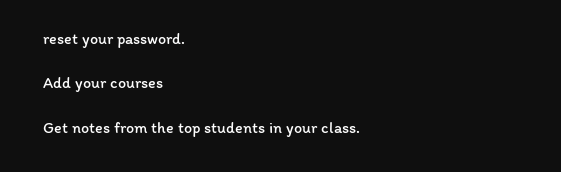reset your password.

Add your courses

Get notes from the top students in your class.